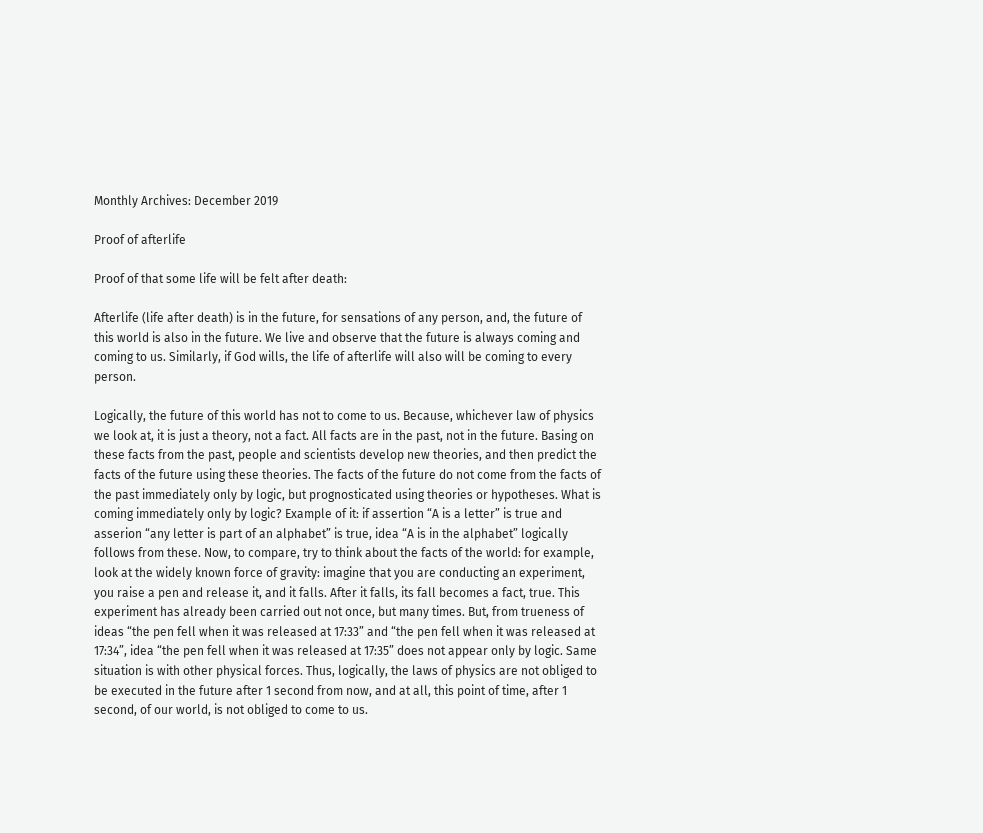Monthly Archives: December 2019

Proof of afterlife

Proof of that some life will be felt after death:

Afterlife (life after death) is in the future, for sensations of any person, and, the future of this world is also in the future. We live and observe that the future is always coming and coming to us. Similarly, if God wills, the life of afterlife will also will be coming to every person.

Logically, the future of this world has not to come to us. Because, whichever law of physics we look at, it is just a theory, not a fact. All facts are in the past, not in the future. Basing on these facts from the past, people and scientists develop new theories, and then predict the facts of the future using these theories. The facts of the future do not come from the facts of the past immediately only by logic, but prognosticated using theories or hypotheses. What is coming immediately only by logic? Example of it: if assertion “A is a letter” is true and asserion “any letter is part of an alphabet” is true, idea “A is in the alphabet” logically follows from these. Now, to compare, try to think about the facts of the world: for example, look at the widely known force of gravity: imagine that you are conducting an experiment, you raise a pen and release it, and it falls. After it falls, its fall becomes a fact, true. This experiment has already been carried out not once, but many times. But, from trueness of ideas “the pen fell when it was released at 17:33” and “the pen fell when it was released at 17:34”, idea “the pen fell when it was released at 17:35” does not appear only by logic. Same situation is with other physical forces. Thus, logically, the laws of physics are not obliged to be executed in the future after 1 second from now, and at all, this point of time, after 1 second, of our world, is not obliged to come to us.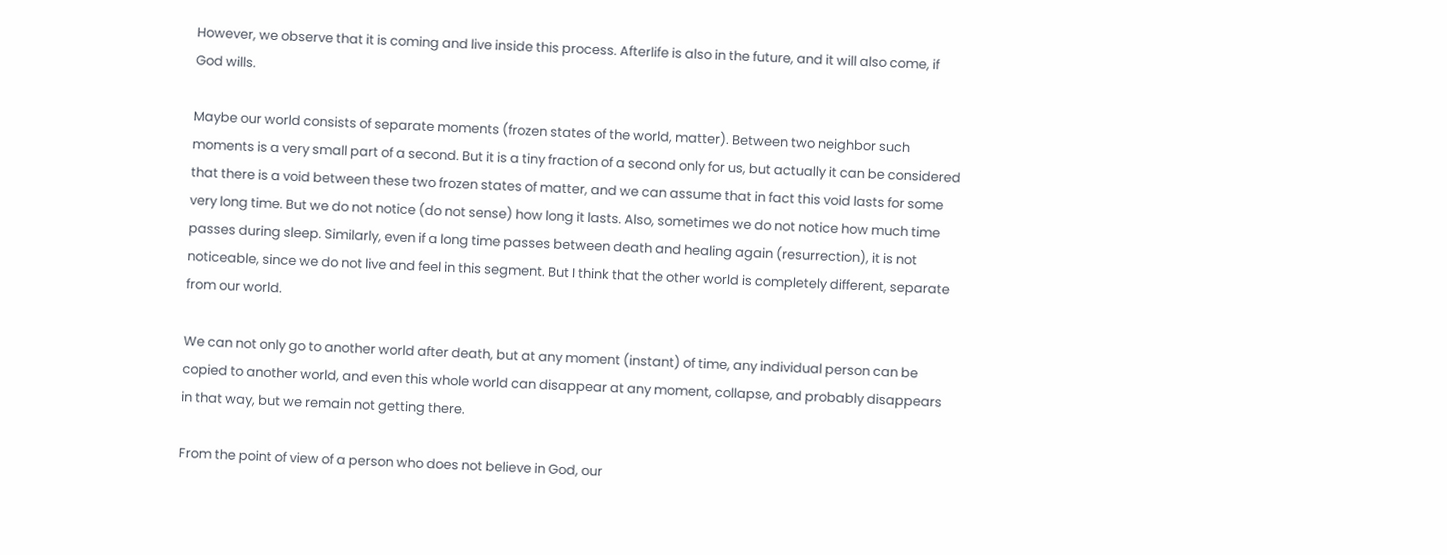However, we observe that it is coming and live inside this process. Afterlife is also in the future, and it will also come, if God wills.

Maybe our world consists of separate moments (frozen states of the world, matter). Between two neighbor such moments is a very small part of a second. But it is a tiny fraction of a second only for us, but actually it can be considered that there is a void between these two frozen states of matter, and we can assume that in fact this void lasts for some very long time. But we do not notice (do not sense) how long it lasts. Also, sometimes we do not notice how much time passes during sleep. Similarly, even if a long time passes between death and healing again (resurrection), it is not noticeable, since we do not live and feel in this segment. But I think that the other world is completely different, separate from our world.

We can not only go to another world after death, but at any moment (instant) of time, any individual person can be copied to another world, and even this whole world can disappear at any moment, collapse, and probably disappears in that way, but we remain not getting there.

From the point of view of a person who does not believe in God, our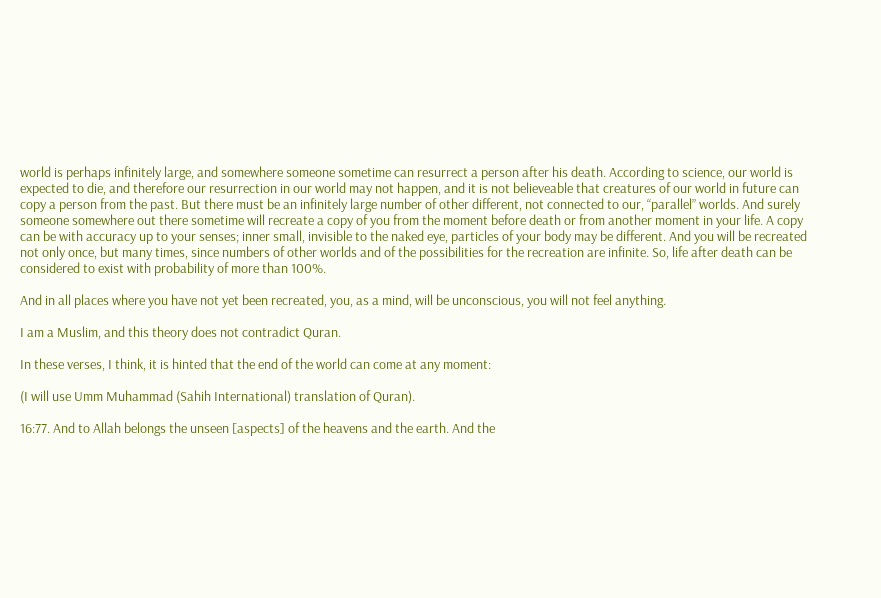world is perhaps infinitely large, and somewhere someone sometime can resurrect a person after his death. According to science, our world is expected to die, and therefore our resurrection in our world may not happen, and it is not believeable that creatures of our world in future can copy a person from the past. But there must be an infinitely large number of other different, not connected to our, “parallel” worlds. And surely someone somewhere out there sometime will recreate a copy of you from the moment before death or from another moment in your life. A copy can be with accuracy up to your senses; inner small, invisible to the naked eye, particles of your body may be different. And you will be recreated not only once, but many times, since numbers of other worlds and of the possibilities for the recreation are infinite. So, life after death can be considered to exist with probability of more than 100%.

And in all places where you have not yet been recreated, you, as a mind, will be unconscious, you will not feel anything.

I am a Muslim, and this theory does not contradict Quran.

In these verses, I think, it is hinted that the end of the world can come at any moment:

(I will use Umm Muhammad (Sahih International) translation of Quran).

16:77. And to Allah belongs the unseen [aspects] of the heavens and the earth. And the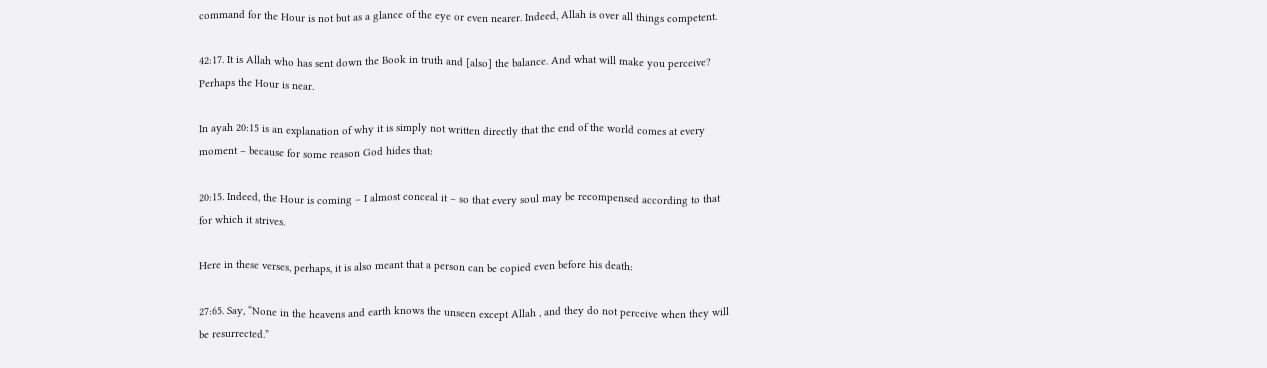command for the Hour is not but as a glance of the eye or even nearer. Indeed, Allah is over all things competent.

42:17. It is Allah who has sent down the Book in truth and [also] the balance. And what will make you perceive? Perhaps the Hour is near.

In ayah 20:15 is an explanation of why it is simply not written directly that the end of the world comes at every moment – because for some reason God hides that:

20:15. Indeed, the Hour is coming – I almost conceal it – so that every soul may be recompensed according to that for which it strives.

Here in these verses, perhaps, it is also meant that a person can be copied even before his death:

27:65. Say, “None in the heavens and earth knows the unseen except Allah , and they do not perceive when they will be resurrected.”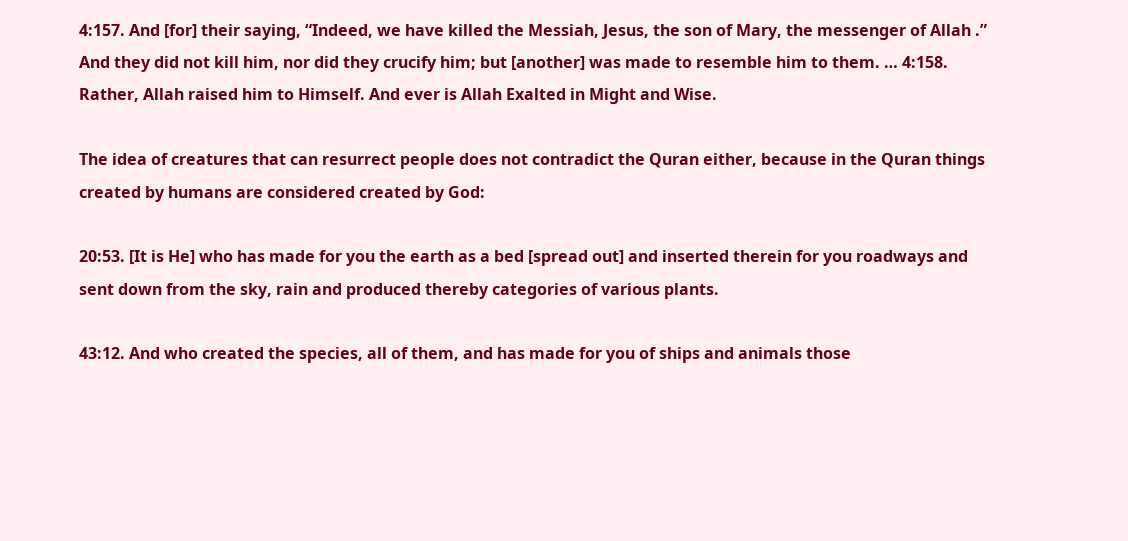4:157. And [for] their saying, “Indeed, we have killed the Messiah, Jesus, the son of Mary, the messenger of Allah .” And they did not kill him, nor did they crucify him; but [another] was made to resemble him to them. … 4:158. Rather, Allah raised him to Himself. And ever is Allah Exalted in Might and Wise.

The idea of creatures that can resurrect people does not contradict the Quran either, because in the Quran things created by humans are considered created by God:

20:53. [It is He] who has made for you the earth as a bed [spread out] and inserted therein for you roadways and sent down from the sky, rain and produced thereby categories of various plants.

43:12. And who created the species, all of them, and has made for you of ships and animals those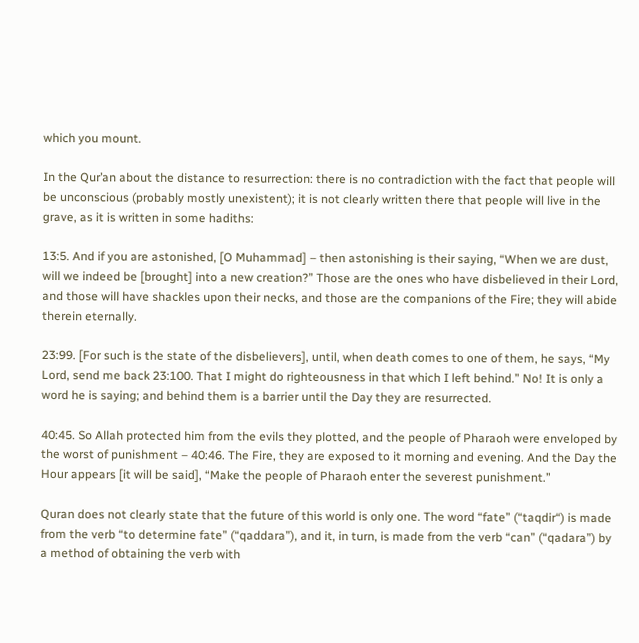which you mount.

In the Qur’an about the distance to resurrection: there is no contradiction with the fact that people will be unconscious (probably mostly unexistent); it is not clearly written there that people will live in the grave, as it is written in some hadiths:

13:5. And if you are astonished, [O Muhammad] – then astonishing is their saying, “When we are dust, will we indeed be [brought] into a new creation?” Those are the ones who have disbelieved in their Lord, and those will have shackles upon their necks, and those are the companions of the Fire; they will abide therein eternally.

23:99. [For such is the state of the disbelievers], until, when death comes to one of them, he says, “My Lord, send me back 23:100. That I might do righteousness in that which I left behind.” No! It is only a word he is saying; and behind them is a barrier until the Day they are resurrected.

40:45. So Allah protected him from the evils they plotted, and the people of Pharaoh were enveloped by the worst of punishment – 40:46. The Fire, they are exposed to it morning and evening. And the Day the Hour appears [it will be said], “Make the people of Pharaoh enter the severest punishment.”

Quran does not clearly state that the future of this world is only one. The word “fate” (“taqdir“) is made from the verb “to determine fate” (“qaddara”), and it, in turn, is made from the verb “can” (“qadara”) by a method of obtaining the verb with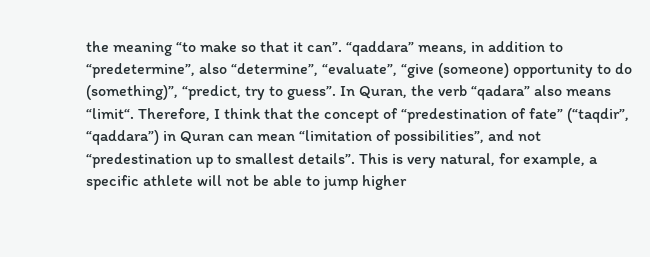the meaning “to make so that it can”. “qaddara” means, in addition to “predetermine”, also “determine”, “evaluate”, “give (someone) opportunity to do (something)”, “predict, try to guess”. In Quran, the verb “qadara” also means “limit“. Therefore, I think that the concept of “predestination of fate” (“taqdir”, “qaddara”) in Quran can mean “limitation of possibilities”, and not “predestination up to smallest details”. This is very natural, for example, a specific athlete will not be able to jump higher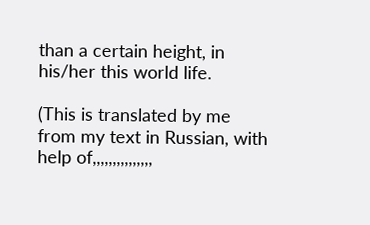than a certain height, in his/her this world life.

(This is translated by me from my text in Russian, with help of,,,,,,,,,,,,,,,